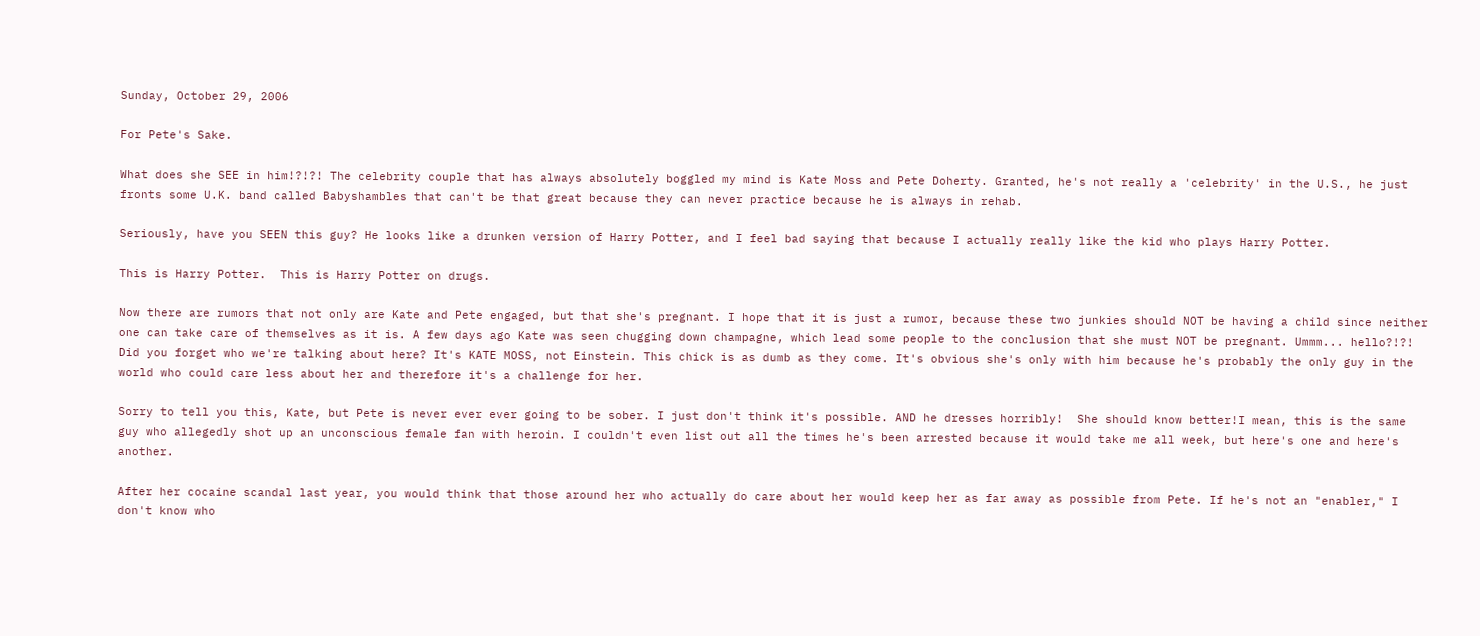Sunday, October 29, 2006

For Pete's Sake.

What does she SEE in him!?!?! The celebrity couple that has always absolutely boggled my mind is Kate Moss and Pete Doherty. Granted, he's not really a 'celebrity' in the U.S., he just fronts some U.K. band called Babyshambles that can't be that great because they can never practice because he is always in rehab.

Seriously, have you SEEN this guy? He looks like a drunken version of Harry Potter, and I feel bad saying that because I actually really like the kid who plays Harry Potter.

This is Harry Potter.  This is Harry Potter on drugs.

Now there are rumors that not only are Kate and Pete engaged, but that she's pregnant. I hope that it is just a rumor, because these two junkies should NOT be having a child since neither one can take care of themselves as it is. A few days ago Kate was seen chugging down champagne, which lead some people to the conclusion that she must NOT be pregnant. Ummm... hello?!?! Did you forget who we're talking about here? It's KATE MOSS, not Einstein. This chick is as dumb as they come. It's obvious she's only with him because he's probably the only guy in the world who could care less about her and therefore it's a challenge for her.

Sorry to tell you this, Kate, but Pete is never ever ever going to be sober. I just don't think it's possible. AND he dresses horribly!  She should know better!I mean, this is the same guy who allegedly shot up an unconscious female fan with heroin. I couldn't even list out all the times he's been arrested because it would take me all week, but here's one and here's another.

After her cocaine scandal last year, you would think that those around her who actually do care about her would keep her as far away as possible from Pete. If he's not an "enabler," I don't know who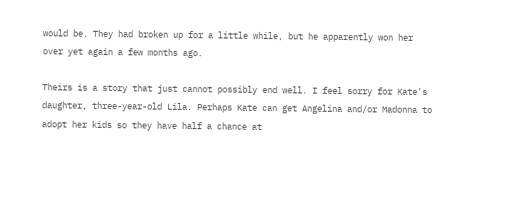would be. They had broken up for a little while, but he apparently won her over yet again a few months ago.

Theirs is a story that just cannot possibly end well. I feel sorry for Kate's daughter, three-year-old Lila. Perhaps Kate can get Angelina and/or Madonna to adopt her kids so they have half a chance at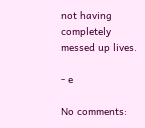not having completely messed up lives.

- e

No comments: